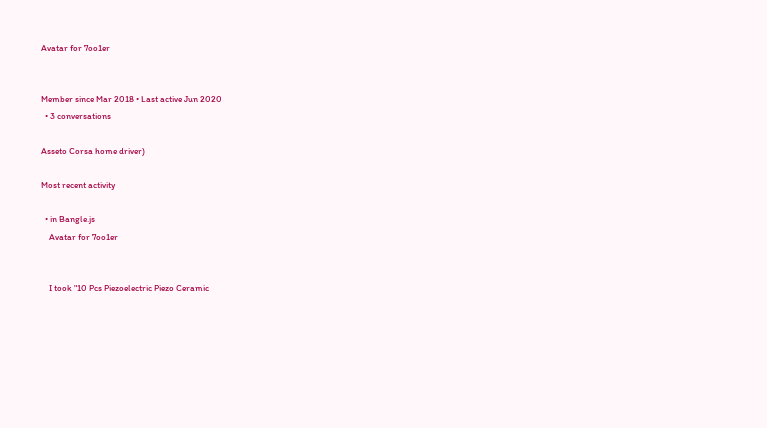Avatar for 7oo1er


Member since Mar 2018 • Last active Jun 2020
  • 3 conversations

Asseto Corsa home driver)

Most recent activity

  • in Bangle.js
    Avatar for 7oo1er


    I took "10 Pcs Piezoelectric Piezo Ceramic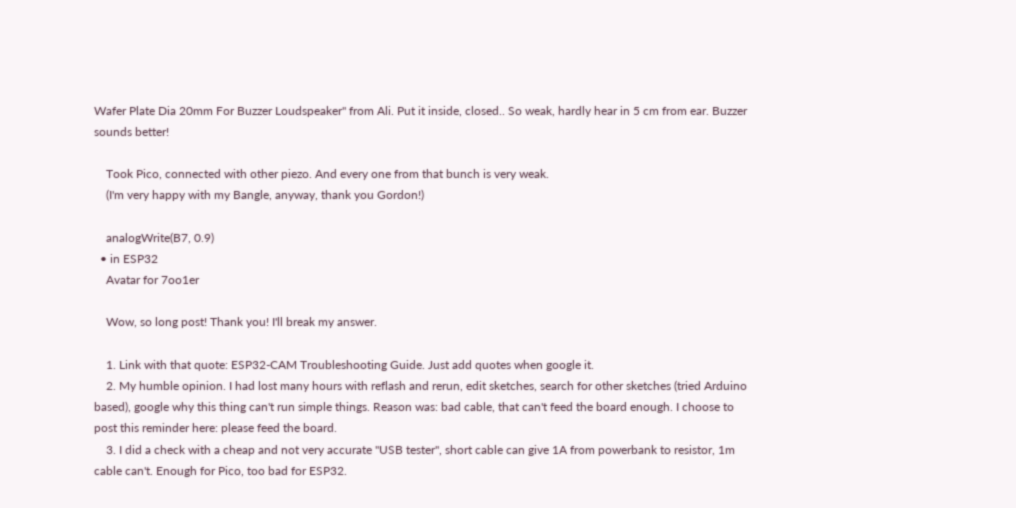Wafer Plate Dia 20mm For Buzzer Loudspeaker" from Ali. Put it inside, closed.. So weak, hardly hear in 5 cm from ear. Buzzer sounds better!

    Took Pico, connected with other piezo. And every one from that bunch is very weak.
    (I'm very happy with my Bangle, anyway, thank you Gordon!)

    analogWrite(B7, 0.9)
  • in ESP32
    Avatar for 7oo1er

    Wow, so long post! Thank you! I'll break my answer.

    1. Link with that quote: ESP32-CAM Troubleshooting Guide. Just add quotes when google it.
    2. My humble opinion. I had lost many hours with reflash and rerun, edit sketches, search for other sketches (tried Arduino based), google why this thing can't run simple things. Reason was: bad cable, that can't feed the board enough. I choose to post this reminder here: please feed the board.
    3. I did a check with a cheap and not very accurate "USB tester", short cable can give 1A from powerbank to resistor, 1m cable can't. Enough for Pico, too bad for ESP32.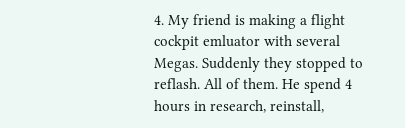4. My friend is making a flight cockpit emluator with several Megas. Suddenly they stopped to reflash. All of them. He spend 4 hours in research, reinstall,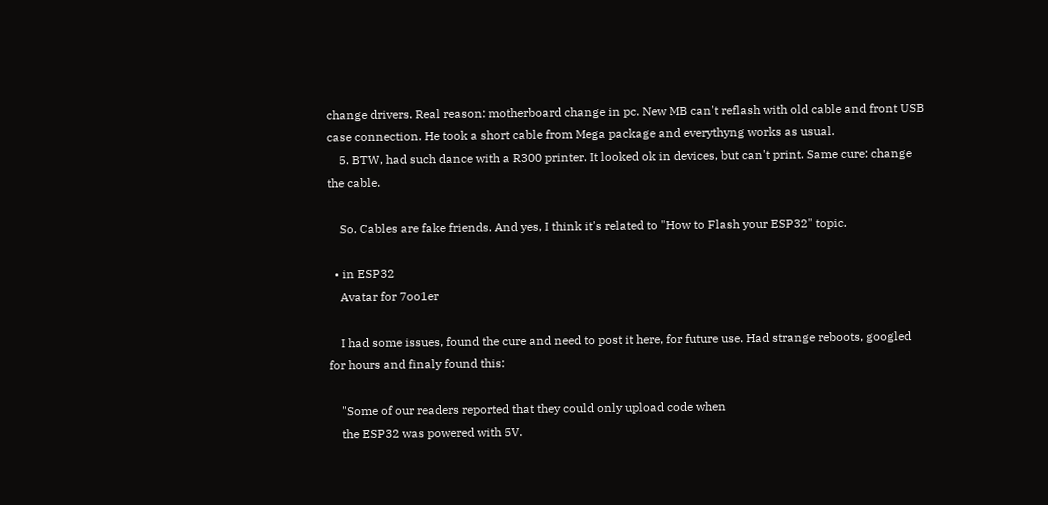change drivers. Real reason: motherboard change in pc. New MB can't reflash with old cable and front USB case connection. He took a short cable from Mega package and everythyng works as usual.
    5. BTW, had such dance with a R300 printer. It looked ok in devices, but can't print. Same cure: change the cable.

    So. Cables are fake friends. And yes, I think it's related to "How to Flash your ESP32" topic.

  • in ESP32
    Avatar for 7oo1er

    I had some issues, found the cure and need to post it here, for future use. Had strange reboots, googled for hours and finaly found this:

    "Some of our readers reported that they could only upload code when
    the ESP32 was powered with 5V.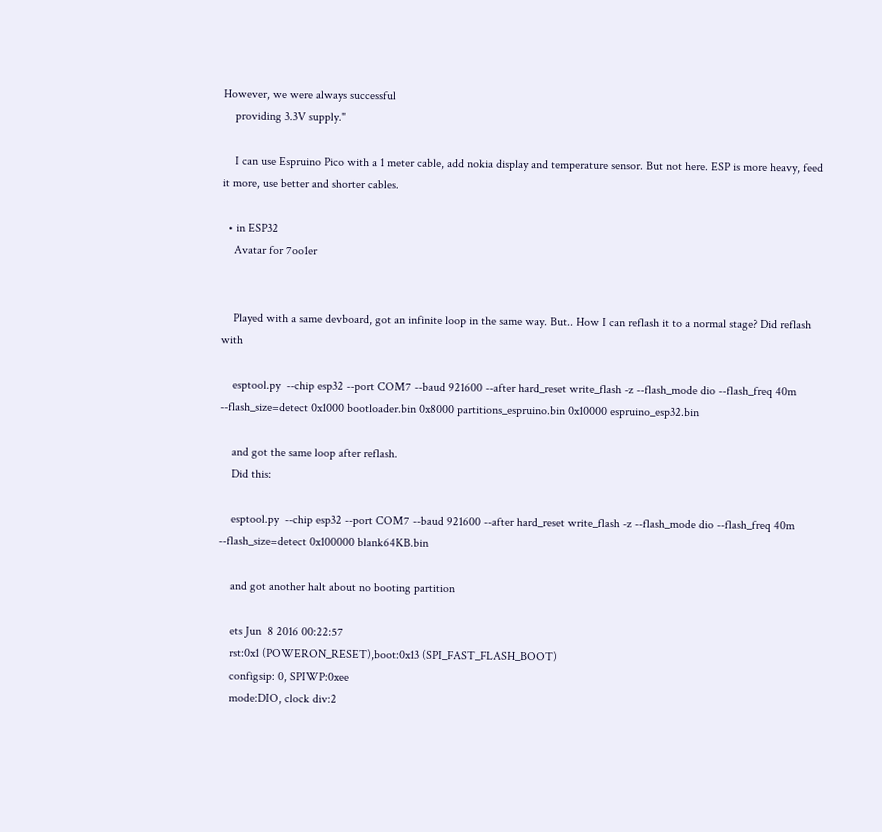However, we were always successful
    providing 3.3V supply."

    I can use Espruino Pico with a 1 meter cable, add nokia display and temperature sensor. But not here. ESP is more heavy, feed it more, use better and shorter cables.

  • in ESP32
    Avatar for 7oo1er


    Played with a same devboard, got an infinite loop in the same way. But.. How I can reflash it to a normal stage? Did reflash with

    esptool.py  --chip esp32 --port COM7 --baud 921600 --after hard_reset write_flash -z --flash_mode dio --flash_freq 40m --flash_size=detect 0x1000 bootloader.bin 0x8000 partitions_espruino.bin 0x10000 espruino_esp32.bin

    and got the same loop after reflash.
    Did this:

    esptool.py  --chip esp32 --port COM7 --baud 921600 --after hard_reset write_flash -z --flash_mode dio --flash_freq 40m --flash_size=detect 0x100000 blank64KB.bin

    and got another halt about no booting partition

    ets Jun  8 2016 00:22:57
    rst:0x1 (POWERON_RESET),boot:0x13 (SPI_FAST_FLASH_BOOT)
    configsip: 0, SPIWP:0xee
    mode:DIO, clock div:2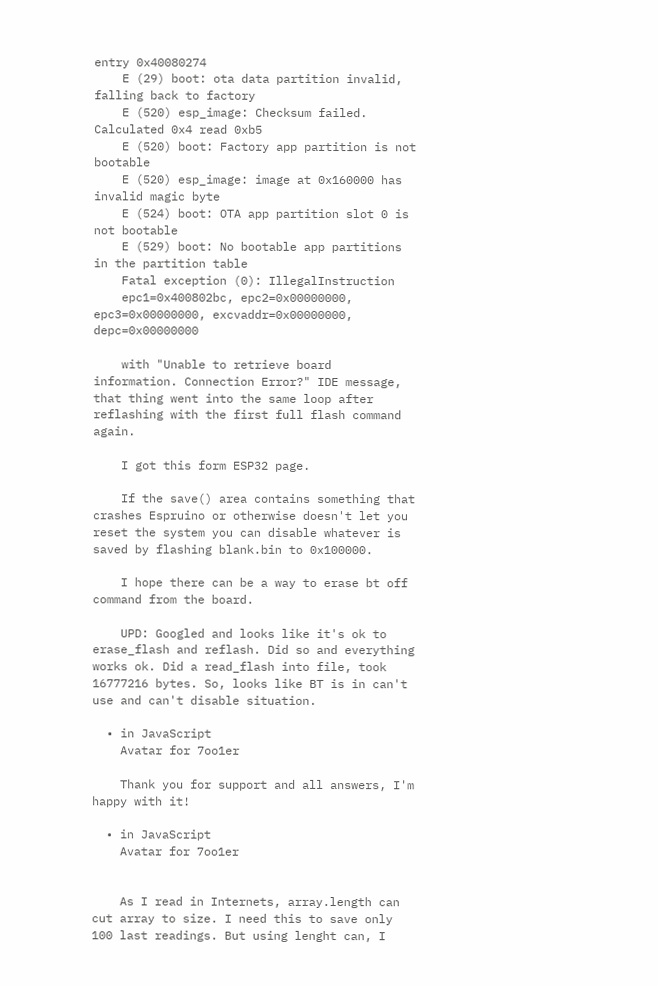entry 0x40080274
    E (29) boot: ota data partition invalid, falling back to factory
    E (520) esp_image: Checksum failed. Calculated 0x4 read 0xb5
    E (520) boot: Factory app partition is not bootable
    E (520) esp_image: image at 0x160000 has invalid magic byte
    E (524) boot: OTA app partition slot 0 is not bootable
    E (529) boot: No bootable app partitions in the partition table
    Fatal exception (0): IllegalInstruction
    epc1=0x400802bc, epc2=0x00000000, epc3=0x00000000, excvaddr=0x00000000, depc=0x00000000

    with "Unable to retrieve board information. Connection Error?" IDE message, that thing went into the same loop after reflashing with the first full flash command again.

    I got this form ESP32 page.

    If the save() area contains something that crashes Espruino or otherwise doesn't let you reset the system you can disable whatever is saved by flashing blank.bin to 0x100000.

    I hope there can be a way to erase bt off command from the board.

    UPD: Googled and looks like it's ok to erase_flash and reflash. Did so and everything works ok. Did a read_flash into file, took 16777216 bytes. So, looks like BT is in can't use and can't disable situation.

  • in JavaScript
    Avatar for 7oo1er

    Thank you for support and all answers, I'm happy with it!

  • in JavaScript
    Avatar for 7oo1er


    As I read in Internets, array.length can cut array to size. I need this to save only 100 last readings. But using lenght can, I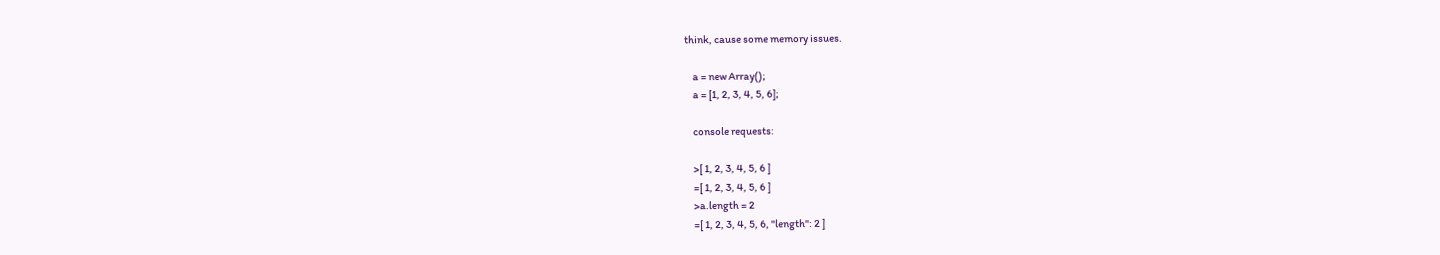think, cause some memory issues.

    a = new Array();
    a = [1, 2, 3, 4, 5, 6];

    console requests:

    >[ 1, 2, 3, 4, 5, 6 ]
    =[ 1, 2, 3, 4, 5, 6 ]
    >a.length = 2
    =[ 1, 2, 3, 4, 5, 6, "length": 2 ]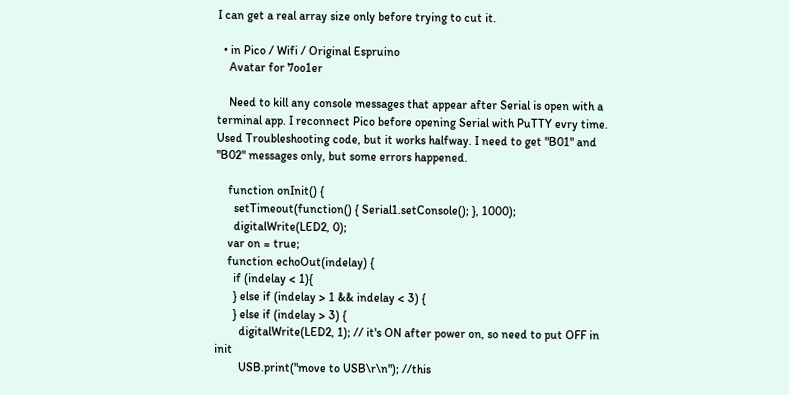I can get a real array size only before trying to cut it.

  • in Pico / Wifi / Original Espruino
    Avatar for 7oo1er

    Need to kill any console messages that appear after Serial is open with a terminal app. I reconnect Pico before opening Serial with PuTTY evry time. Used Troubleshooting code, but it works halfway. I need to get "B01" and "B02" messages only, but some errors happened.

    function onInit() {
      setTimeout(function() { Serial1.setConsole(); }, 1000);
      digitalWrite(LED2, 0);
    var on = true;
    function echoOut(indelay) {
      if (indelay < 1){
      } else if (indelay > 1 && indelay < 3) {
      } else if (indelay > 3) {
        digitalWrite(LED2, 1); // it's ON after power on, so need to put OFF in init
        USB.print("move to USB\r\n"); //this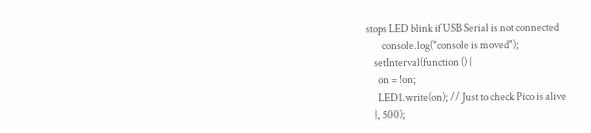stops LED blink if USB Serial is not connected
        console.log("console is moved");
    setInterval(function () {
      on = !on;
      LED1.write(on); // Just to check Pico is alive
    }, 500);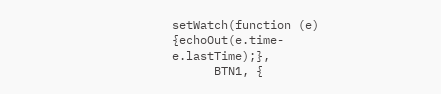setWatch(function (e) {echoOut(e.time-e.lastTime);},
      BTN1, {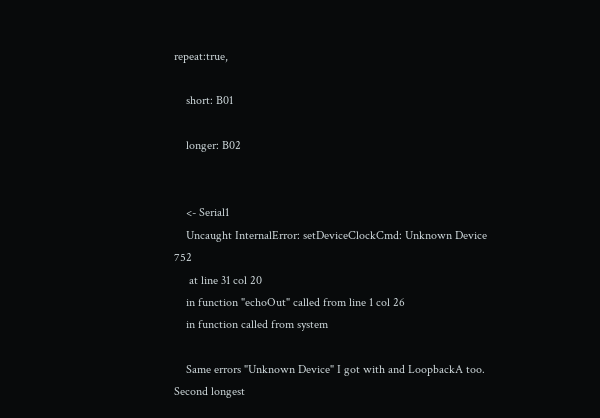repeat:true,

    short: B01

    longer: B02


    <- Serial1
    Uncaught InternalError: setDeviceClockCmd: Unknown Device 752
     at line 31 col 20
    in function "echoOut" called from line 1 col 26
    in function called from system

    Same errors "Unknown Device" I got with and LoopbackA too. Second longest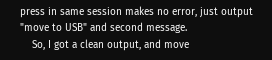press in same session makes no error, just output "move to USB" and second message.
    So, I got a clean output, and move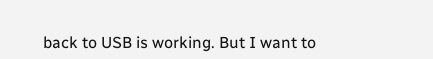back to USB is working. But I want to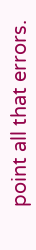point all that errors.